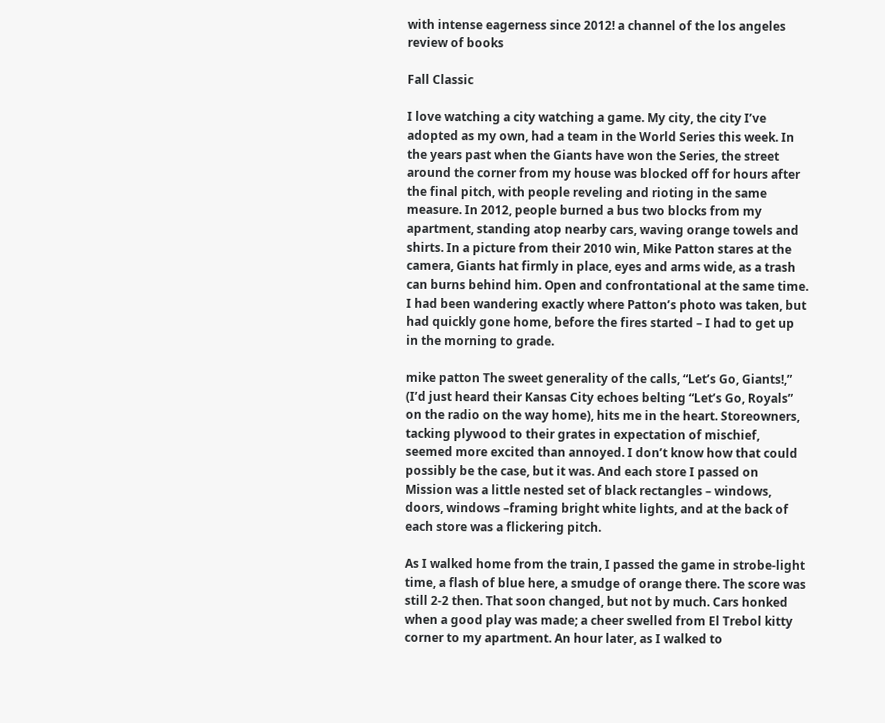with intense eagerness since 2012! a channel of the los angeles review of books

Fall Classic

I love watching a city watching a game. My city, the city I’ve adopted as my own, had a team in the World Series this week. In the years past when the Giants have won the Series, the street around the corner from my house was blocked off for hours after the final pitch, with people reveling and rioting in the same measure. In 2012, people burned a bus two blocks from my apartment, standing atop nearby cars, waving orange towels and shirts. In a picture from their 2010 win, Mike Patton stares at the camera, Giants hat firmly in place, eyes and arms wide, as a trash can burns behind him. Open and confrontational at the same time. I had been wandering exactly where Patton’s photo was taken, but had quickly gone home, before the fires started – I had to get up in the morning to grade.

mike patton The sweet generality of the calls, “Let’s Go, Giants!,” (I’d just heard their Kansas City echoes belting “Let’s Go, Royals” on the radio on the way home), hits me in the heart. Storeowners, tacking plywood to their grates in expectation of mischief, seemed more excited than annoyed. I don’t know how that could possibly be the case, but it was. And each store I passed on Mission was a little nested set of black rectangles – windows, doors, windows –framing bright white lights, and at the back of each store was a flickering pitch.

As I walked home from the train, I passed the game in strobe-light time, a flash of blue here, a smudge of orange there. The score was still 2-2 then. That soon changed, but not by much. Cars honked when a good play was made; a cheer swelled from El Trebol kitty corner to my apartment. An hour later, as I walked to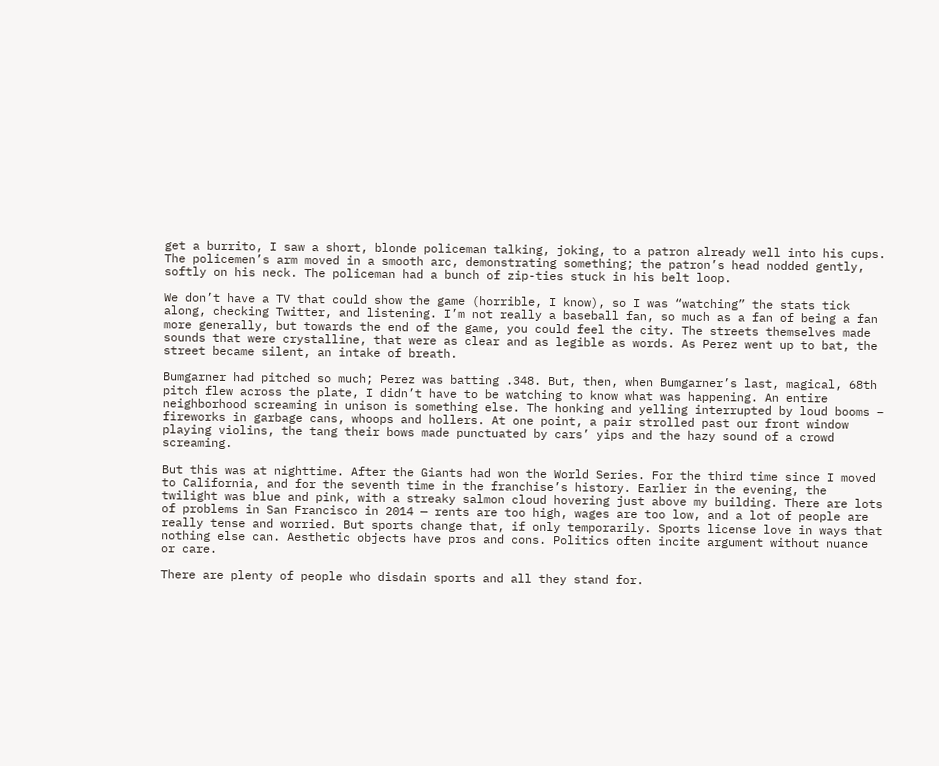get a burrito, I saw a short, blonde policeman talking, joking, to a patron already well into his cups. The policemen’s arm moved in a smooth arc, demonstrating something; the patron’s head nodded gently, softly on his neck. The policeman had a bunch of zip-ties stuck in his belt loop.

We don’t have a TV that could show the game (horrible, I know), so I was “watching” the stats tick along, checking Twitter, and listening. I’m not really a baseball fan, so much as a fan of being a fan more generally, but towards the end of the game, you could feel the city. The streets themselves made sounds that were crystalline, that were as clear and as legible as words. As Perez went up to bat, the street became silent, an intake of breath.

Bumgarner had pitched so much; Perez was batting .348. But, then, when Bumgarner’s last, magical, 68th pitch flew across the plate, I didn’t have to be watching to know what was happening. An entire neighborhood screaming in unison is something else. The honking and yelling interrupted by loud booms – fireworks in garbage cans, whoops and hollers. At one point, a pair strolled past our front window playing violins, the tang their bows made punctuated by cars’ yips and the hazy sound of a crowd screaming.

But this was at nighttime. After the Giants had won the World Series. For the third time since I moved to California, and for the seventh time in the franchise’s history. Earlier in the evening, the twilight was blue and pink, with a streaky salmon cloud hovering just above my building. There are lots of problems in San Francisco in 2014 — rents are too high, wages are too low, and a lot of people are really tense and worried. But sports change that, if only temporarily. Sports license love in ways that nothing else can. Aesthetic objects have pros and cons. Politics often incite argument without nuance or care.

There are plenty of people who disdain sports and all they stand for.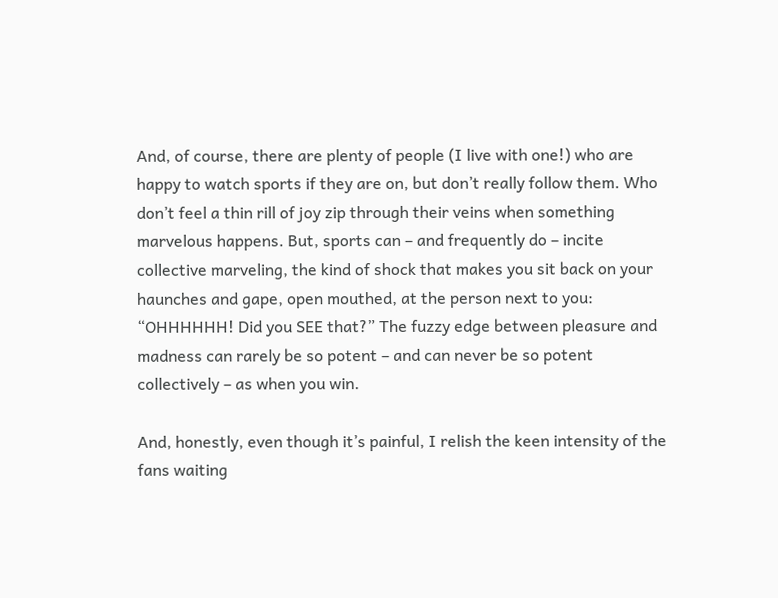And, of course, there are plenty of people (I live with one!) who are happy to watch sports if they are on, but don’t really follow them. Who don’t feel a thin rill of joy zip through their veins when something marvelous happens. But, sports can – and frequently do – incite collective marveling, the kind of shock that makes you sit back on your haunches and gape, open mouthed, at the person next to you: “OHHHHHH! Did you SEE that?” The fuzzy edge between pleasure and madness can rarely be so potent – and can never be so potent collectively – as when you win.

And, honestly, even though it’s painful, I relish the keen intensity of the fans waiting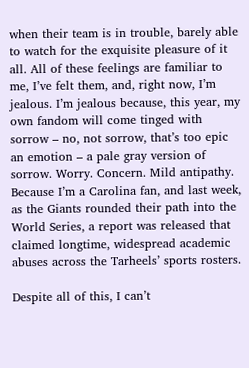when their team is in trouble, barely able to watch for the exquisite pleasure of it all. All of these feelings are familiar to me, I’ve felt them, and, right now, I’m jealous. I’m jealous because, this year, my own fandom will come tinged with sorrow – no, not sorrow, that’s too epic an emotion – a pale gray version of sorrow. Worry. Concern. Mild antipathy. Because I’m a Carolina fan, and last week, as the Giants rounded their path into the World Series, a report was released that claimed longtime, widespread academic abuses across the Tarheels’ sports rosters.

Despite all of this, I can’t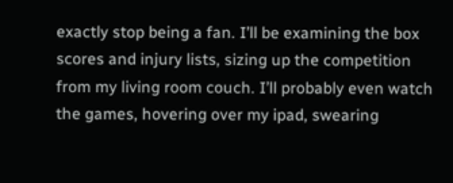exactly stop being a fan. I’ll be examining the box scores and injury lists, sizing up the competition from my living room couch. I’ll probably even watch the games, hovering over my ipad, swearing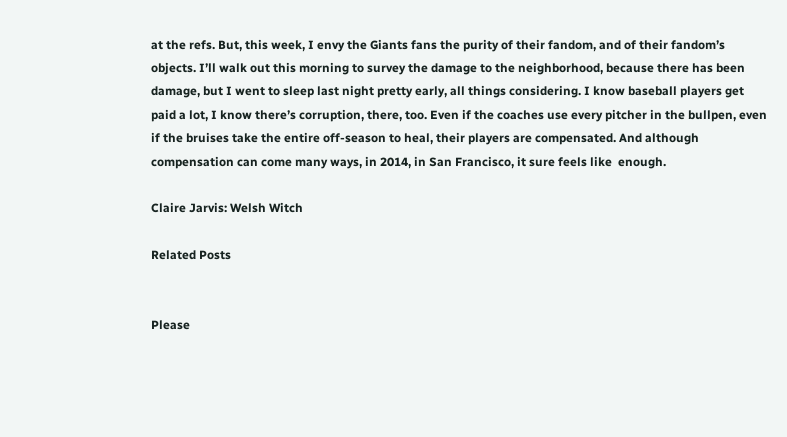at the refs. But, this week, I envy the Giants fans the purity of their fandom, and of their fandom’s objects. I’ll walk out this morning to survey the damage to the neighborhood, because there has been damage, but I went to sleep last night pretty early, all things considering. I know baseball players get paid a lot, I know there’s corruption, there, too. Even if the coaches use every pitcher in the bullpen, even if the bruises take the entire off-season to heal, their players are compensated. And although compensation can come many ways, in 2014, in San Francisco, it sure feels like  enough.

Claire Jarvis: Welsh Witch

Related Posts


Please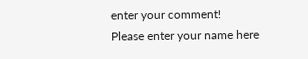enter your comment!
Please enter your name here